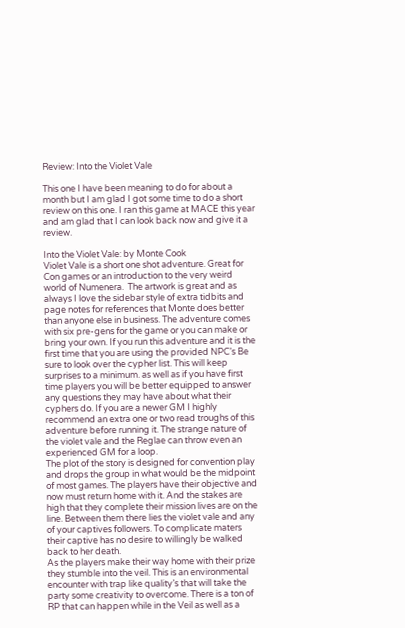Review: Into the Violet Vale

This one I have been meaning to do for about a month but I am glad I got some time to do a short review on this one. I ran this game at MACE this year and am glad that I can look back now and give it a review.

Into the Violet Vale: by Monte Cook
Violet Vale is a short one shot adventure. Great for Con games or an introduction to the very weird world of Numenera.  The artwork is great and as always I love the sidebar style of extra tidbits and page notes for references that Monte does better than anyone else in business. The adventure comes with six pre-gens for the game or you can make or bring your own. If you run this adventure and it is the first time that you are using the provided NPC’s Be sure to look over the cypher list. This will keep surprises to a minimum. as well as if you have first time players you will be better equipped to answer any questions they may have about what their cyphers do. If you are a newer GM I highly recommend an extra one or two read troughs of this adventure before running it. The strange nature of the violet vale and the Reglae can throw even an experienced GM for a loop.
The plot of the story is designed for convention play and drops the group in what would be the midpoint of most games. The players have their objective and now must return home with it. And the stakes are high that they complete their mission lives are on the line. Between them there lies the violet vale and any of your captives followers. To complicate maters their captive has no desire to willingly be walked back to her death.
As the players make their way home with their prize they stumble into the veil. This is an environmental encounter with trap like quality’s that will take the party some creativity to overcome. There is a ton of RP that can happen while in the Veil as well as a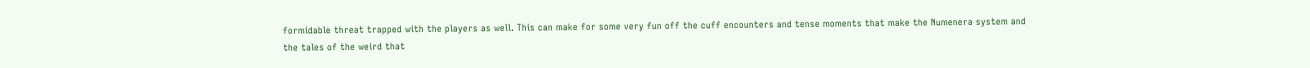formidable threat trapped with the players as well. This can make for some very fun off the cuff encounters and tense moments that make the Numenera system and the tales of the weird that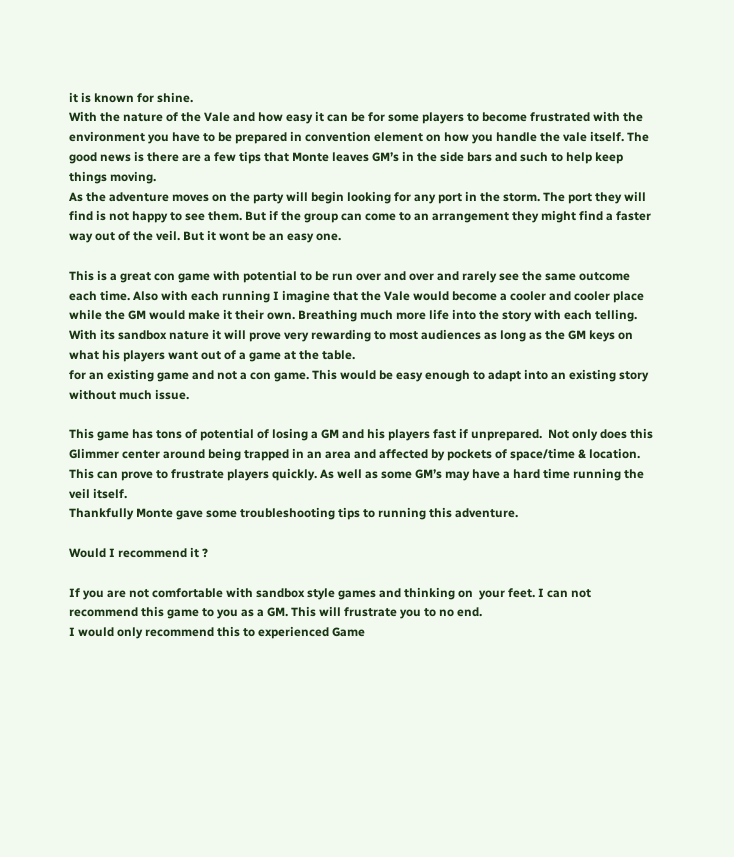it is known for shine.
With the nature of the Vale and how easy it can be for some players to become frustrated with the environment you have to be prepared in convention element on how you handle the vale itself. The good news is there are a few tips that Monte leaves GM’s in the side bars and such to help keep things moving.
As the adventure moves on the party will begin looking for any port in the storm. The port they will find is not happy to see them. But if the group can come to an arrangement they might find a faster way out of the veil. But it wont be an easy one.

This is a great con game with potential to be run over and over and rarely see the same outcome each time. Also with each running I imagine that the Vale would become a cooler and cooler place while the GM would make it their own. Breathing much more life into the story with each telling.  With its sandbox nature it will prove very rewarding to most audiences as long as the GM keys on what his players want out of a game at the table.
for an existing game and not a con game. This would be easy enough to adapt into an existing story without much issue.

This game has tons of potential of losing a GM and his players fast if unprepared.  Not only does this Glimmer center around being trapped in an area and affected by pockets of space/time & location. This can prove to frustrate players quickly. As well as some GM’s may have a hard time running the veil itself.
Thankfully Monte gave some troubleshooting tips to running this adventure.

Would I recommend it ?

If you are not comfortable with sandbox style games and thinking on  your feet. I can not recommend this game to you as a GM. This will frustrate you to no end.
I would only recommend this to experienced Game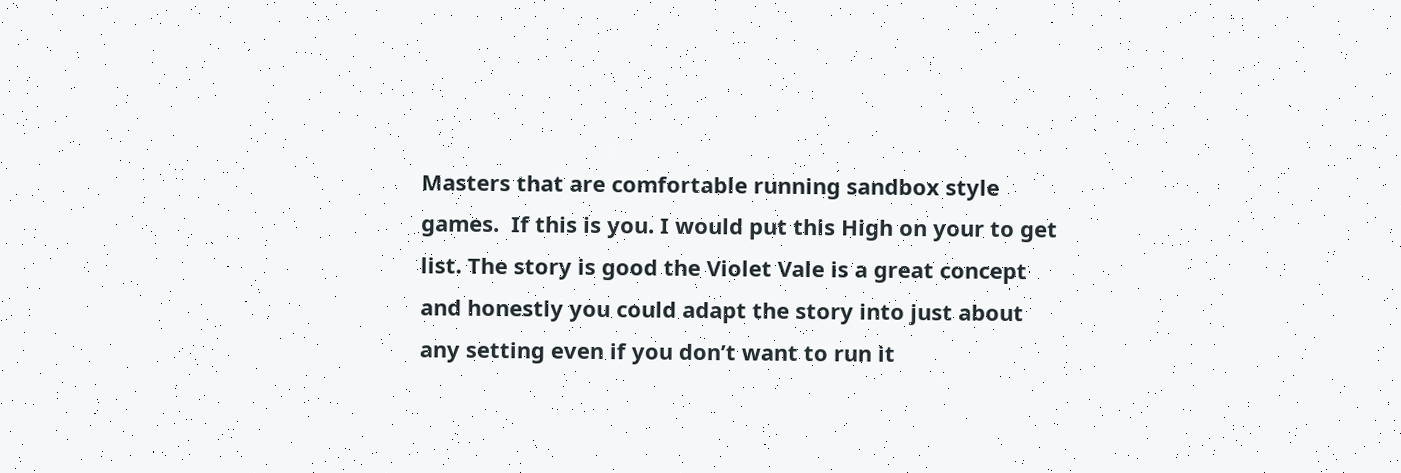Masters that are comfortable running sandbox style games.  If this is you. I would put this High on your to get list. The story is good the Violet Vale is a great concept and honestly you could adapt the story into just about any setting even if you don’t want to run it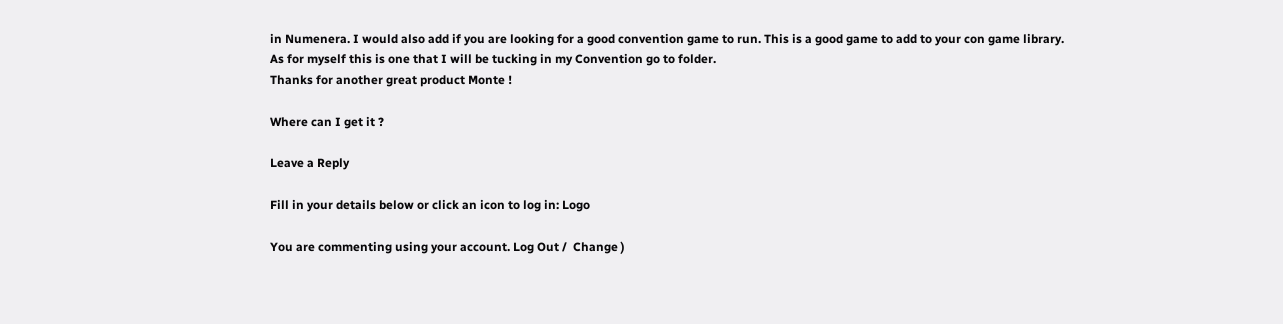in Numenera. I would also add if you are looking for a good convention game to run. This is a good game to add to your con game library.
As for myself this is one that I will be tucking in my Convention go to folder.
Thanks for another great product Monte !

Where can I get it ?

Leave a Reply

Fill in your details below or click an icon to log in: Logo

You are commenting using your account. Log Out /  Change )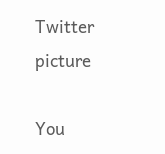Twitter picture

You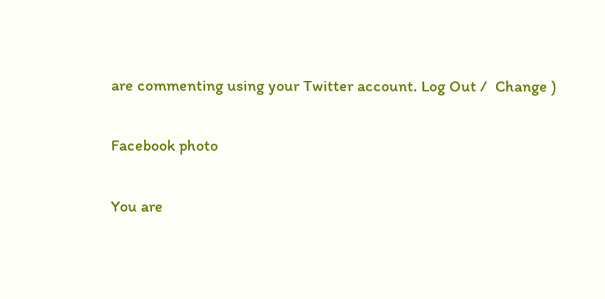are commenting using your Twitter account. Log Out /  Change )

Facebook photo

You are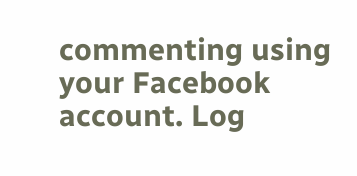commenting using your Facebook account. Log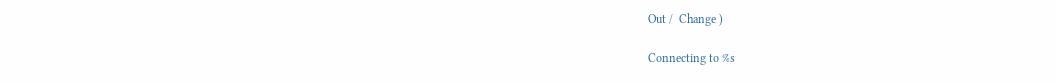Out /  Change )

Connecting to %s